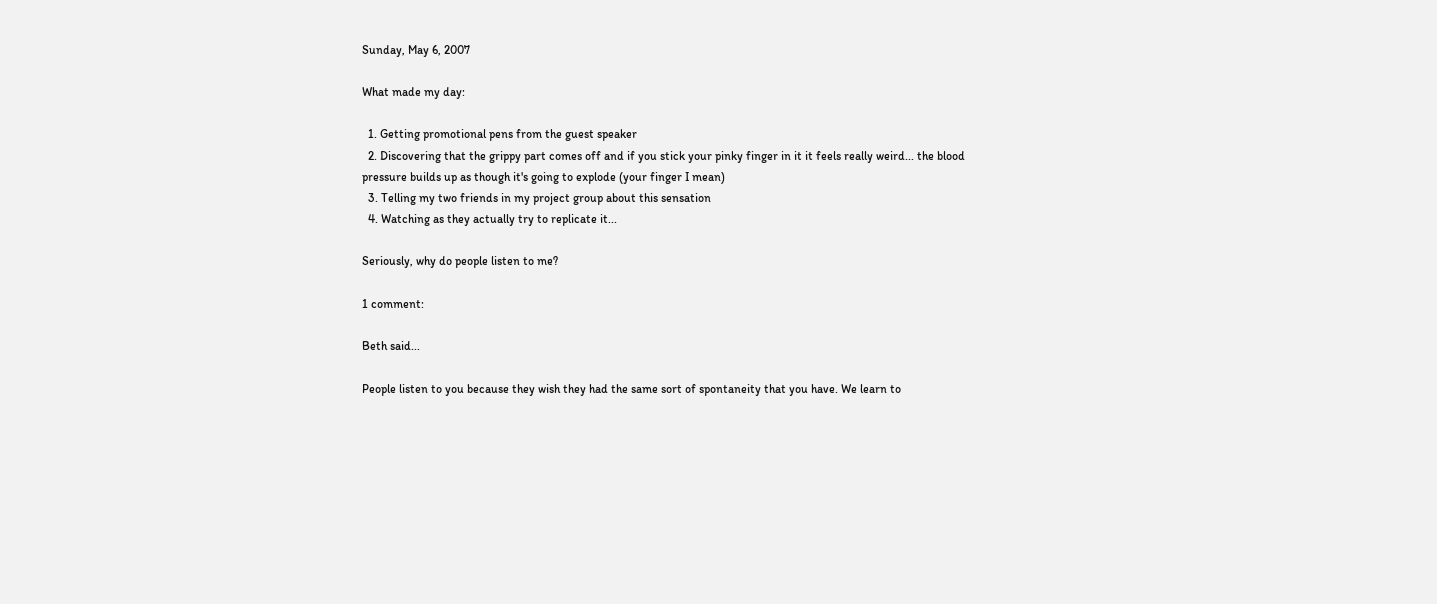Sunday, May 6, 2007

What made my day:

  1. Getting promotional pens from the guest speaker
  2. Discovering that the grippy part comes off and if you stick your pinky finger in it it feels really weird... the blood pressure builds up as though it's going to explode (your finger I mean)
  3. Telling my two friends in my project group about this sensation
  4. Watching as they actually try to replicate it...

Seriously, why do people listen to me?

1 comment:

Beth said...

People listen to you because they wish they had the same sort of spontaneity that you have. We learn to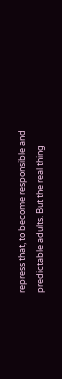repress that, to become responsible and predictable adults. But the real thing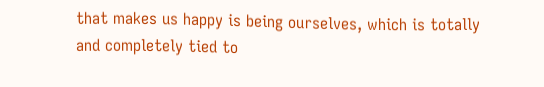that makes us happy is being ourselves, which is totally and completely tied to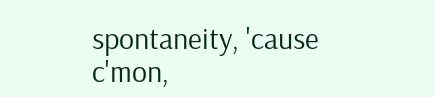spontaneity, 'cause c'mon,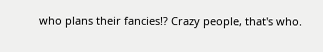who plans their fancies!? Crazy people, that's who.